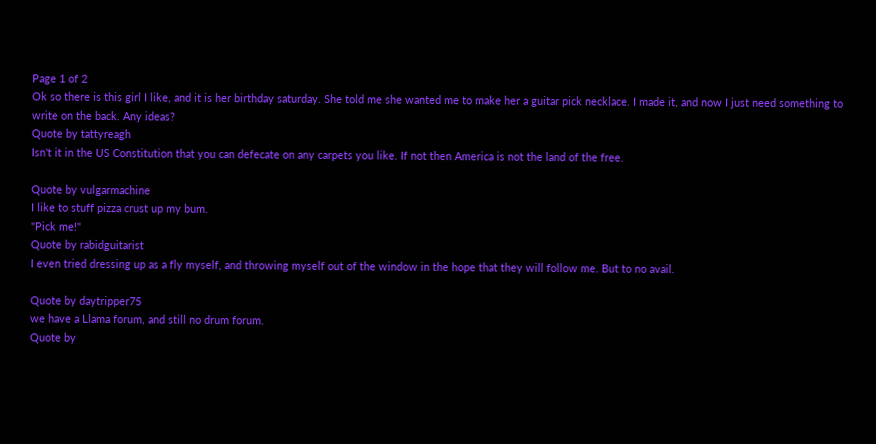Page 1 of 2
Ok so there is this girl I like, and it is her birthday saturday. She told me she wanted me to make her a guitar pick necklace. I made it, and now I just need something to write on the back. Any ideas?
Quote by tattyreagh
Isn't it in the US Constitution that you can defecate on any carpets you like. If not then America is not the land of the free.

Quote by vulgarmachine
I like to stuff pizza crust up my bum.
"Pick me!"
Quote by rabidguitarist
I even tried dressing up as a fly myself, and throwing myself out of the window in the hope that they will follow me. But to no avail.

Quote by daytripper75
we have a Llama forum, and still no drum forum.
Quote by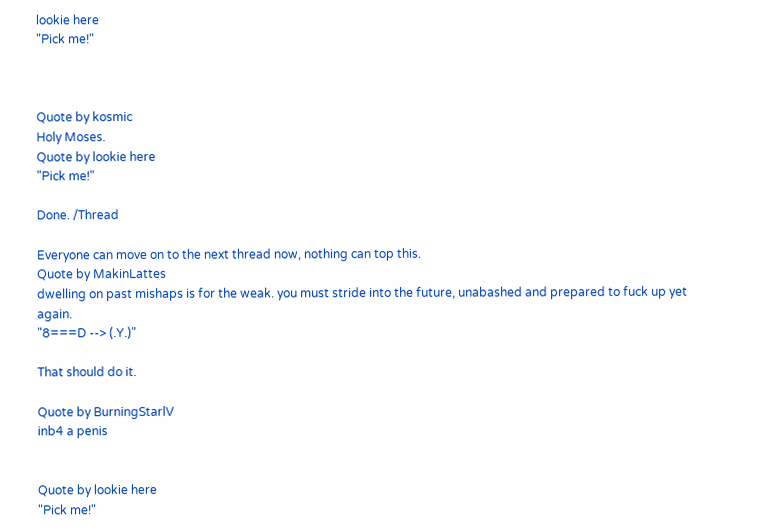lookie here
"Pick me!"



Quote by kosmic
Holy Moses.
Quote by lookie here
"Pick me!"

Done. /Thread

Everyone can move on to the next thread now, nothing can top this.
Quote by MakinLattes
dwelling on past mishaps is for the weak. you must stride into the future, unabashed and prepared to fuck up yet again.
"8===D --> (.Y.)"

That should do it.

Quote by BurningStarlV
inb4 a penis


Quote by lookie here
"Pick me!"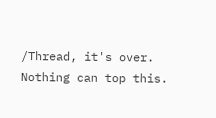/Thread, it's over. Nothing can top this.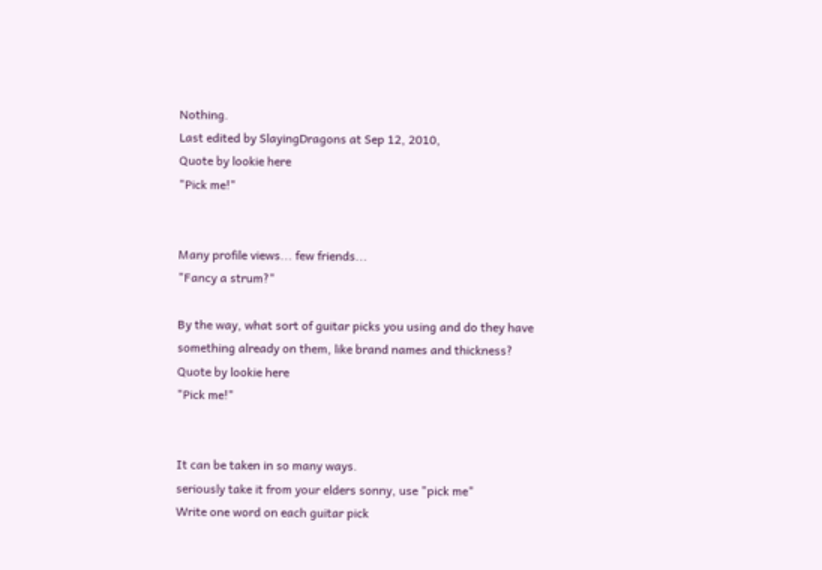Nothing.
Last edited by SlayingDragons at Sep 12, 2010,
Quote by lookie here
"Pick me!"


Many profile views... few friends...
"Fancy a strum?"

By the way, what sort of guitar picks you using and do they have something already on them, like brand names and thickness?
Quote by lookie here
"Pick me!"


It can be taken in so many ways.
seriously take it from your elders sonny, use "pick me"
Write one word on each guitar pick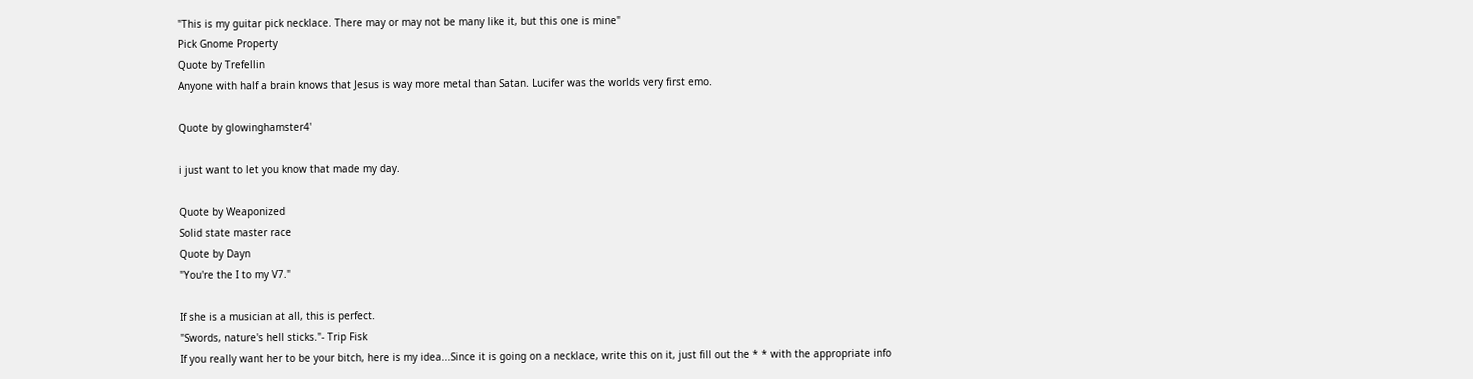"This is my guitar pick necklace. There may or may not be many like it, but this one is mine"
Pick Gnome Property
Quote by Trefellin
Anyone with half a brain knows that Jesus is way more metal than Satan. Lucifer was the worlds very first emo.

Quote by glowinghamster4'

i just want to let you know that made my day.

Quote by Weaponized
Solid state master race
Quote by Dayn
"You're the I to my V7."

If she is a musician at all, this is perfect.
"Swords, nature's hell sticks."- Trip Fisk
If you really want her to be your bitch, here is my idea...Since it is going on a necklace, write this on it, just fill out the * * with the appropriate info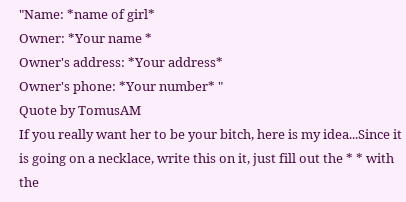"Name: *name of girl*
Owner: *Your name *
Owner's address: *Your address*
Owner's phone: *Your number* "
Quote by TomusAM
If you really want her to be your bitch, here is my idea...Since it is going on a necklace, write this on it, just fill out the * * with the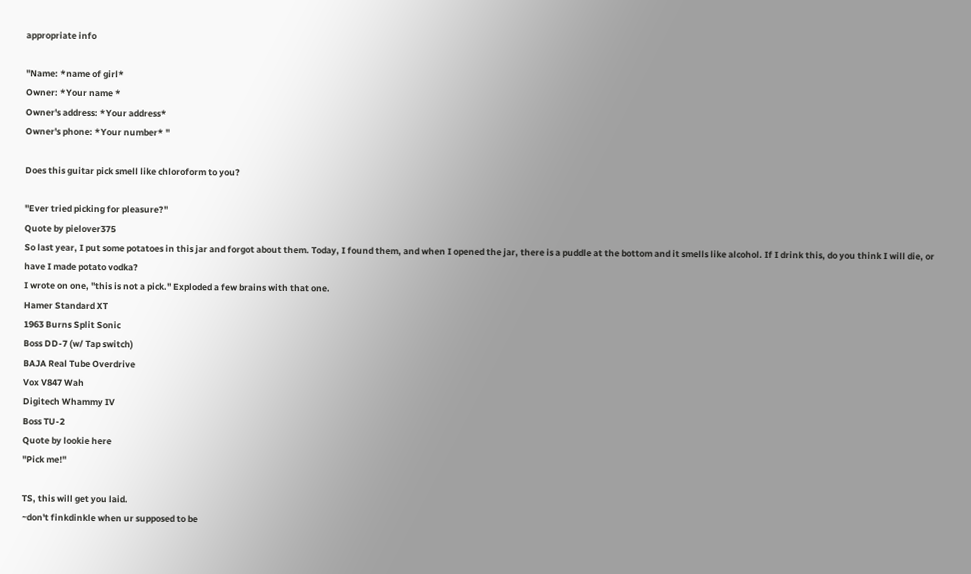appropriate info

"Name: *name of girl*
Owner: *Your name *
Owner's address: *Your address*
Owner's phone: *Your number* "

Does this guitar pick smell like chloroform to you?

"Ever tried picking for pleasure?"
Quote by pielover375
So last year, I put some potatoes in this jar and forgot about them. Today, I found them, and when I opened the jar, there is a puddle at the bottom and it smells like alcohol. If I drink this, do you think I will die, or have I made potato vodka?
I wrote on one, "this is not a pick." Exploded a few brains with that one.
Hamer Standard XT
1963 Burns Split Sonic
Boss DD-7 (w/ Tap switch)
BAJA Real Tube Overdrive
Vox V847 Wah
Digitech Whammy IV
Boss TU-2
Quote by lookie here
"Pick me!"

TS, this will get you laid.
~don't finkdinkle when ur supposed to be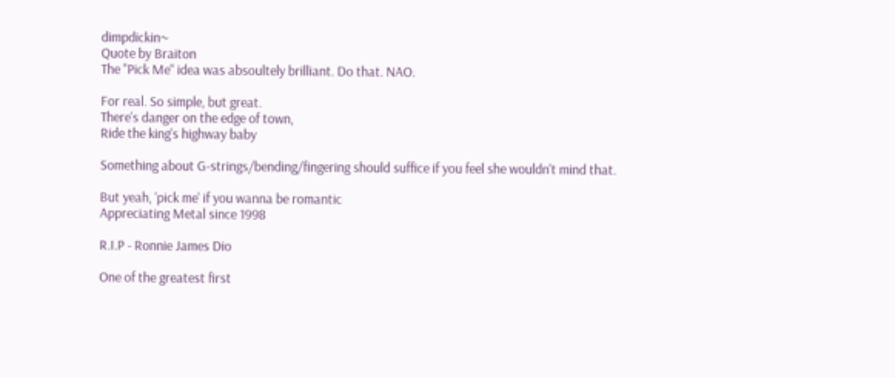dimpdickin~
Quote by Braiton
The "Pick Me" idea was absoultely brilliant. Do that. NAO.

For real. So simple, but great.
There's danger on the edge of town,
Ride the king's highway baby

Something about G-strings/bending/fingering should suffice if you feel she wouldn't mind that.

But yeah, 'pick me' if you wanna be romantic
Appreciating Metal since 1998

R.I.P - Ronnie James Dio

One of the greatest first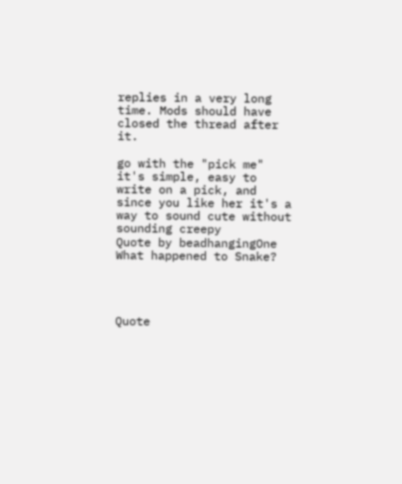replies in a very long time. Mods should have closed the thread after it.

go with the "pick me" it's simple, easy to write on a pick, and since you like her it's a way to sound cute without sounding creepy
Quote by beadhangingOne
What happened to Snake?




Quote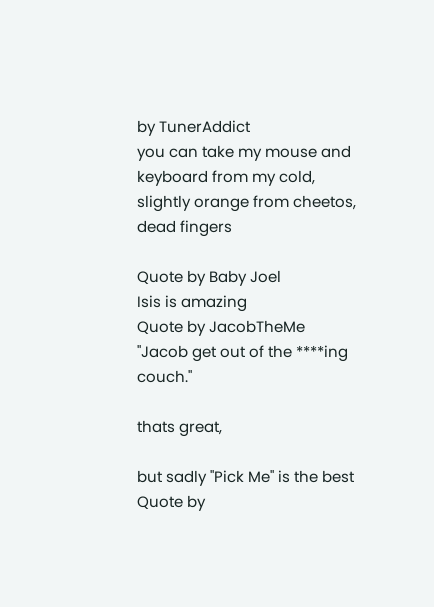by TunerAddict
you can take my mouse and keyboard from my cold, slightly orange from cheetos, dead fingers

Quote by Baby Joel
Isis is amazing
Quote by JacobTheMe
"Jacob get out of the ****ing couch."

thats great,

but sadly "Pick Me" is the best
Quote by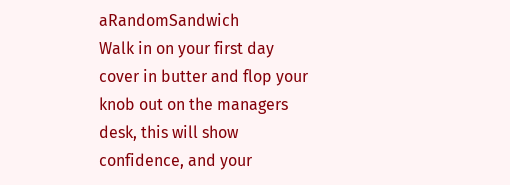aRandomSandwich
Walk in on your first day cover in butter and flop your knob out on the managers desk, this will show confidence, and your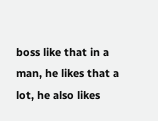boss like that in a man, he likes that a lot, he also likes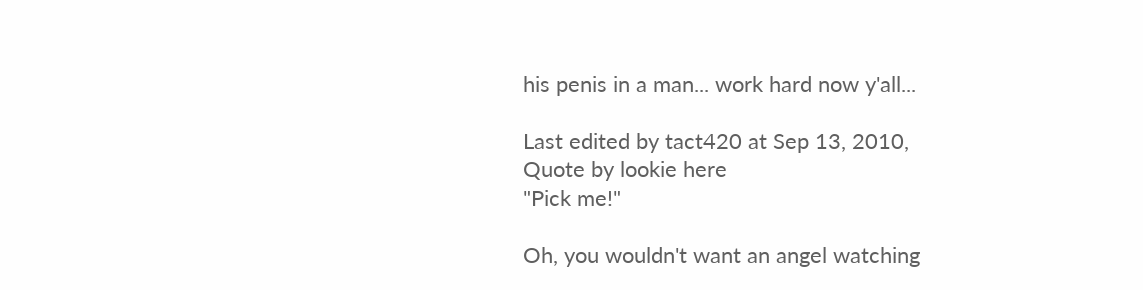his penis in a man... work hard now y'all...

Last edited by tact420 at Sep 13, 2010,
Quote by lookie here
"Pick me!"

Oh, you wouldn't want an angel watching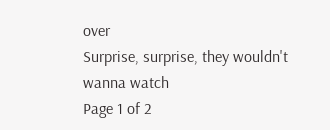over
Surprise, surprise, they wouldn't wanna watch
Page 1 of 2